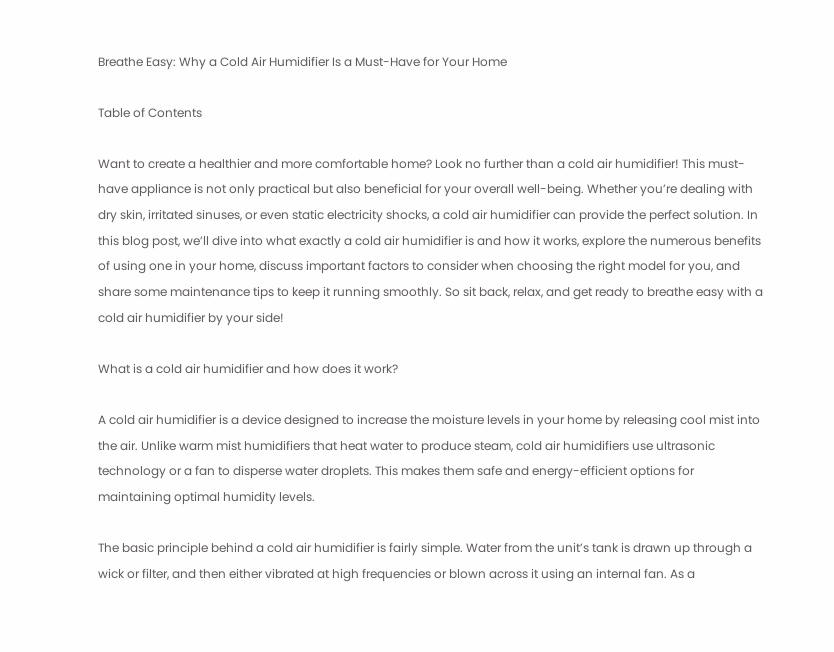Breathe Easy: Why a Cold Air Humidifier Is a Must-Have for Your Home

Table of Contents

Want to create a healthier and more comfortable home? Look no further than a cold air humidifier! This must-have appliance is not only practical but also beneficial for your overall well-being. Whether you’re dealing with dry skin, irritated sinuses, or even static electricity shocks, a cold air humidifier can provide the perfect solution. In this blog post, we’ll dive into what exactly a cold air humidifier is and how it works, explore the numerous benefits of using one in your home, discuss important factors to consider when choosing the right model for you, and share some maintenance tips to keep it running smoothly. So sit back, relax, and get ready to breathe easy with a cold air humidifier by your side!

What is a cold air humidifier and how does it work?

A cold air humidifier is a device designed to increase the moisture levels in your home by releasing cool mist into the air. Unlike warm mist humidifiers that heat water to produce steam, cold air humidifiers use ultrasonic technology or a fan to disperse water droplets. This makes them safe and energy-efficient options for maintaining optimal humidity levels.

The basic principle behind a cold air humidifier is fairly simple. Water from the unit’s tank is drawn up through a wick or filter, and then either vibrated at high frequencies or blown across it using an internal fan. As a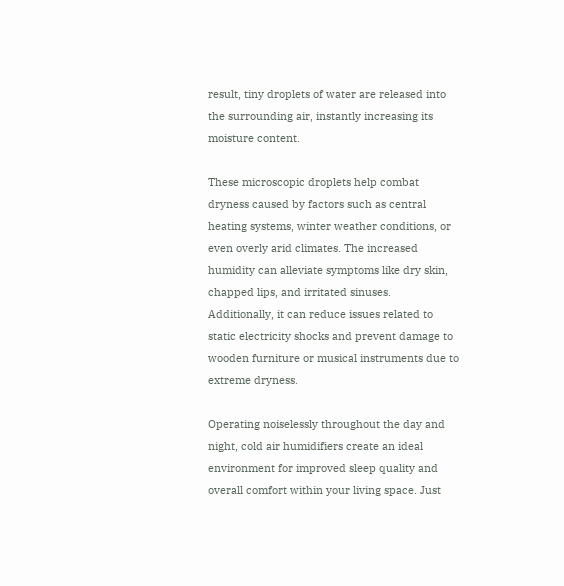result, tiny droplets of water are released into the surrounding air, instantly increasing its moisture content.

These microscopic droplets help combat dryness caused by factors such as central heating systems, winter weather conditions, or even overly arid climates. The increased humidity can alleviate symptoms like dry skin, chapped lips, and irritated sinuses. Additionally, it can reduce issues related to static electricity shocks and prevent damage to wooden furniture or musical instruments due to extreme dryness.

Operating noiselessly throughout the day and night, cold air humidifiers create an ideal environment for improved sleep quality and overall comfort within your living space. Just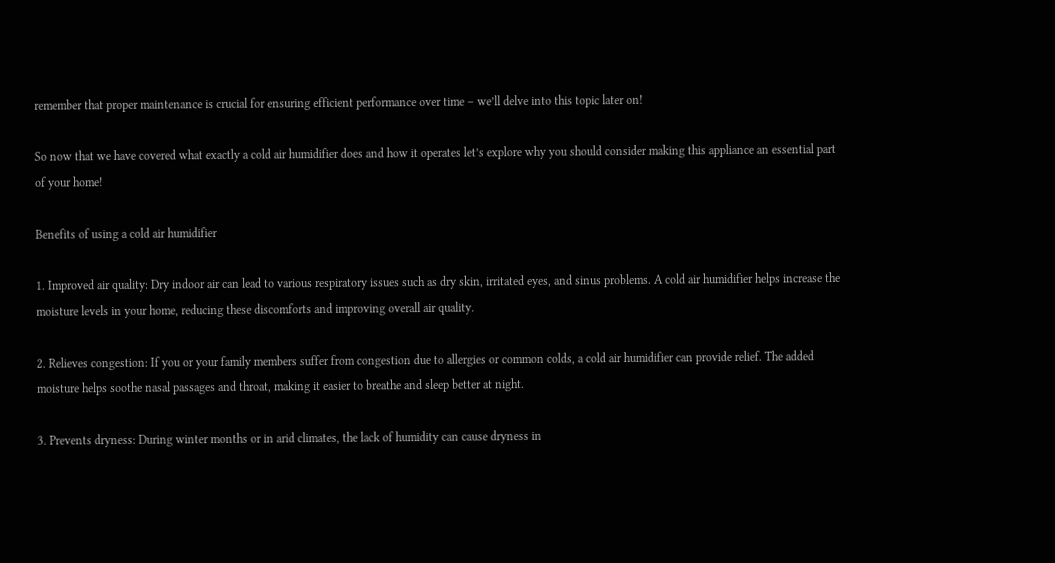remember that proper maintenance is crucial for ensuring efficient performance over time – we’ll delve into this topic later on!

So now that we have covered what exactly a cold air humidifier does and how it operates let’s explore why you should consider making this appliance an essential part of your home!

Benefits of using a cold air humidifier

1. Improved air quality: Dry indoor air can lead to various respiratory issues such as dry skin, irritated eyes, and sinus problems. A cold air humidifier helps increase the moisture levels in your home, reducing these discomforts and improving overall air quality.

2. Relieves congestion: If you or your family members suffer from congestion due to allergies or common colds, a cold air humidifier can provide relief. The added moisture helps soothe nasal passages and throat, making it easier to breathe and sleep better at night.

3. Prevents dryness: During winter months or in arid climates, the lack of humidity can cause dryness in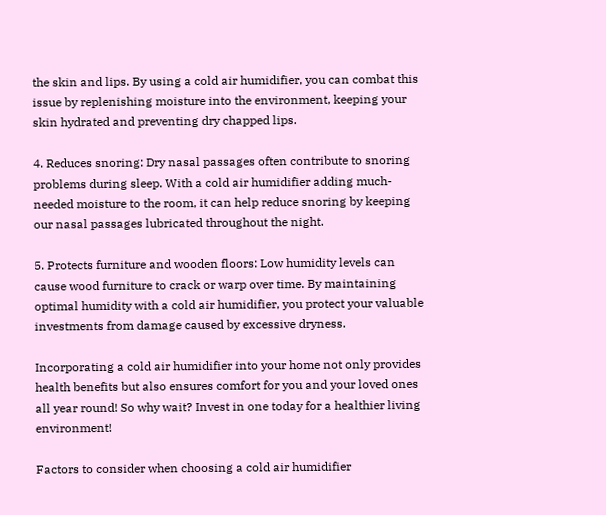the skin and lips. By using a cold air humidifier, you can combat this issue by replenishing moisture into the environment, keeping your skin hydrated and preventing dry chapped lips.

4. Reduces snoring: Dry nasal passages often contribute to snoring problems during sleep. With a cold air humidifier adding much-needed moisture to the room, it can help reduce snoring by keeping our nasal passages lubricated throughout the night.

5. Protects furniture and wooden floors: Low humidity levels can cause wood furniture to crack or warp over time. By maintaining optimal humidity with a cold air humidifier, you protect your valuable investments from damage caused by excessive dryness.

Incorporating a cold air humidifier into your home not only provides health benefits but also ensures comfort for you and your loved ones all year round! So why wait? Invest in one today for a healthier living environment!

Factors to consider when choosing a cold air humidifier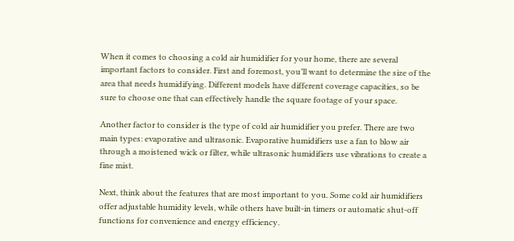When it comes to choosing a cold air humidifier for your home, there are several important factors to consider. First and foremost, you’ll want to determine the size of the area that needs humidifying. Different models have different coverage capacities, so be sure to choose one that can effectively handle the square footage of your space.

Another factor to consider is the type of cold air humidifier you prefer. There are two main types: evaporative and ultrasonic. Evaporative humidifiers use a fan to blow air through a moistened wick or filter, while ultrasonic humidifiers use vibrations to create a fine mist.

Next, think about the features that are most important to you. Some cold air humidifiers offer adjustable humidity levels, while others have built-in timers or automatic shut-off functions for convenience and energy efficiency.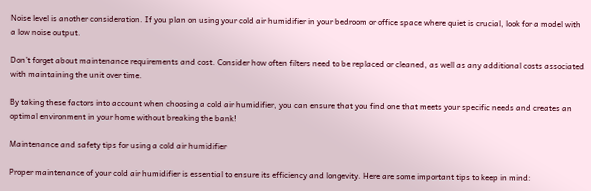Noise level is another consideration. If you plan on using your cold air humidifier in your bedroom or office space where quiet is crucial, look for a model with a low noise output.

Don’t forget about maintenance requirements and cost. Consider how often filters need to be replaced or cleaned, as well as any additional costs associated with maintaining the unit over time.

By taking these factors into account when choosing a cold air humidifier, you can ensure that you find one that meets your specific needs and creates an optimal environment in your home without breaking the bank!

Maintenance and safety tips for using a cold air humidifier

Proper maintenance of your cold air humidifier is essential to ensure its efficiency and longevity. Here are some important tips to keep in mind: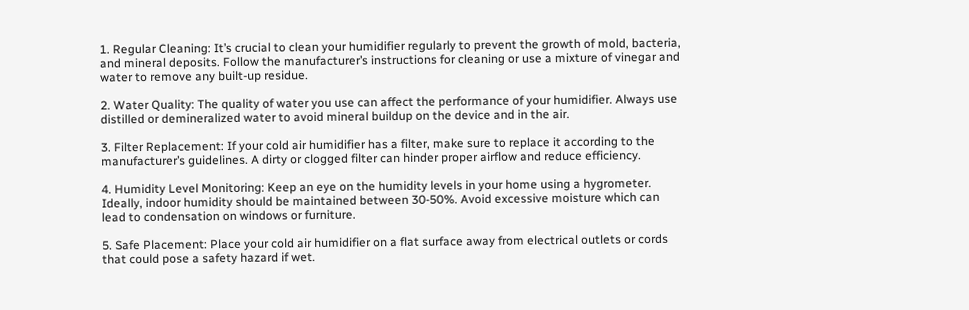1. Regular Cleaning: It’s crucial to clean your humidifier regularly to prevent the growth of mold, bacteria, and mineral deposits. Follow the manufacturer’s instructions for cleaning or use a mixture of vinegar and water to remove any built-up residue.

2. Water Quality: The quality of water you use can affect the performance of your humidifier. Always use distilled or demineralized water to avoid mineral buildup on the device and in the air.

3. Filter Replacement: If your cold air humidifier has a filter, make sure to replace it according to the manufacturer’s guidelines. A dirty or clogged filter can hinder proper airflow and reduce efficiency.

4. Humidity Level Monitoring: Keep an eye on the humidity levels in your home using a hygrometer. Ideally, indoor humidity should be maintained between 30-50%. Avoid excessive moisture which can lead to condensation on windows or furniture.

5. Safe Placement: Place your cold air humidifier on a flat surface away from electrical outlets or cords that could pose a safety hazard if wet.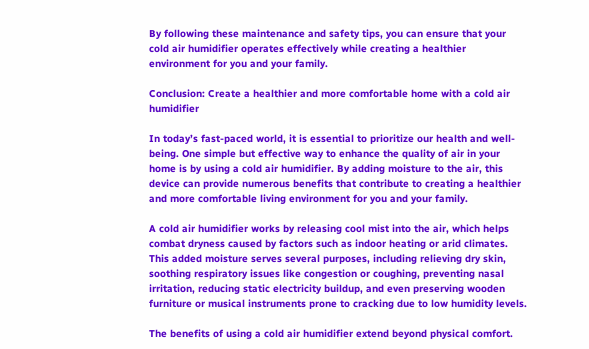By following these maintenance and safety tips, you can ensure that your cold air humidifier operates effectively while creating a healthier environment for you and your family.

Conclusion: Create a healthier and more comfortable home with a cold air humidifier

In today’s fast-paced world, it is essential to prioritize our health and well-being. One simple but effective way to enhance the quality of air in your home is by using a cold air humidifier. By adding moisture to the air, this device can provide numerous benefits that contribute to creating a healthier and more comfortable living environment for you and your family.

A cold air humidifier works by releasing cool mist into the air, which helps combat dryness caused by factors such as indoor heating or arid climates. This added moisture serves several purposes, including relieving dry skin, soothing respiratory issues like congestion or coughing, preventing nasal irritation, reducing static electricity buildup, and even preserving wooden furniture or musical instruments prone to cracking due to low humidity levels.

The benefits of using a cold air humidifier extend beyond physical comfort.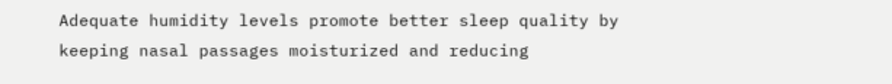Adequate humidity levels promote better sleep quality by keeping nasal passages moisturized and reducing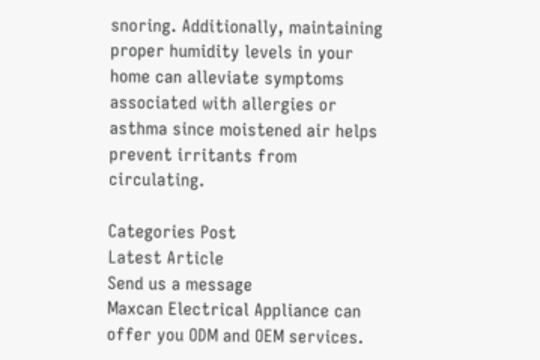snoring. Additionally, maintaining proper humidity levels in your home can alleviate symptoms associated with allergies or asthma since moistened air helps prevent irritants from circulating.

Categories Post
Latest Article
Send us a message
Maxcan Electrical Appliance can offer you ODM and OEM services.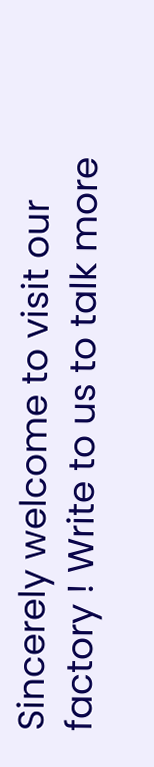Sincerely welcome to visit our factory ! Write to us to talk more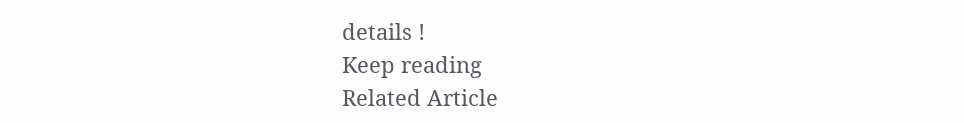details !
Keep reading
Related Article